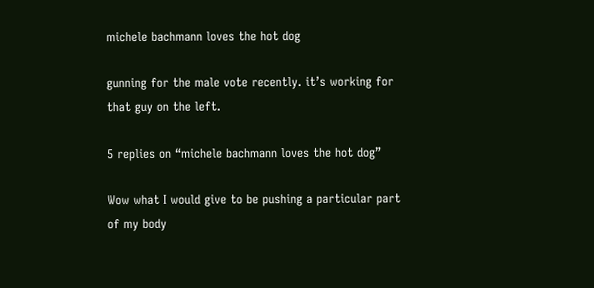michele bachmann loves the hot dog

gunning for the male vote recently. it’s working for that guy on the left.

5 replies on “michele bachmann loves the hot dog”

Wow what I would give to be pushing a particular part of my body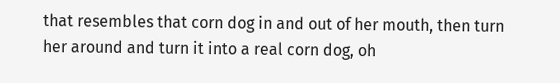that resembles that corn dog in and out of her mouth, then turn her around and turn it into a real corn dog, oh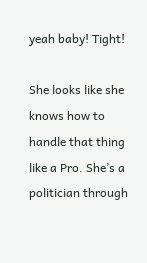yeah baby! Tight!

She looks like she knows how to handle that thing like a Pro. She’s a politician through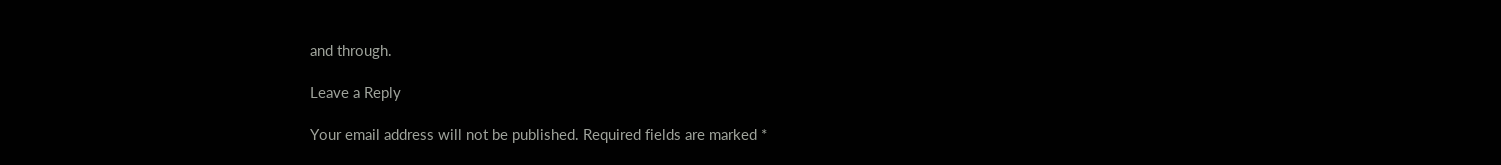and through.

Leave a Reply

Your email address will not be published. Required fields are marked *